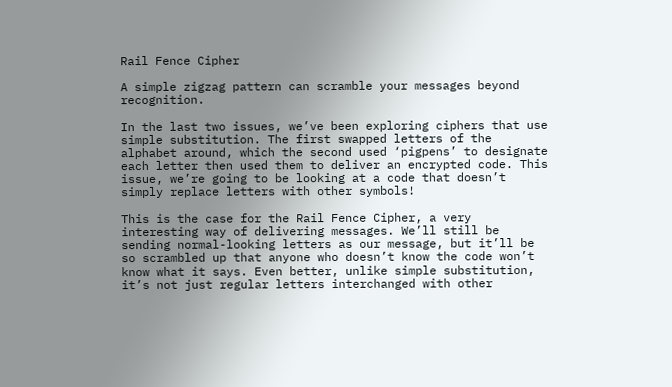Rail Fence Cipher

A simple zigzag pattern can scramble your messages beyond recognition.

In the last two issues, we’ve been exploring ciphers that use simple substitution. The first swapped letters of the alphabet around, which the second used ‘pigpens’ to designate each letter then used them to deliver an encrypted code. This issue, we’re going to be looking at a code that doesn’t simply replace letters with other symbols!

This is the case for the Rail Fence Cipher, a very interesting way of delivering messages. We’ll still be sending normal-looking letters as our message, but it’ll be so scrambled up that anyone who doesn’t know the code won’t know what it says. Even better, unlike simple substitution, it’s not just regular letters interchanged with other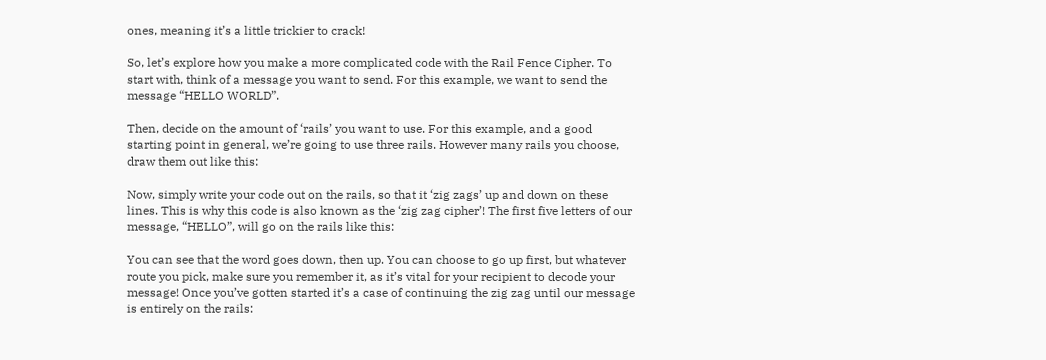ones, meaning it’s a little trickier to crack!

So, let’s explore how you make a more complicated code with the Rail Fence Cipher. To start with, think of a message you want to send. For this example, we want to send the message “HELLO WORLD”.

Then, decide on the amount of ‘rails’ you want to use. For this example, and a good starting point in general, we’re going to use three rails. However many rails you choose, draw them out like this:

Now, simply write your code out on the rails, so that it ‘zig zags’ up and down on these lines. This is why this code is also known as the ‘zig zag cipher’! The first five letters of our message, “HELLO”, will go on the rails like this:

You can see that the word goes down, then up. You can choose to go up first, but whatever route you pick, make sure you remember it, as it’s vital for your recipient to decode your message! Once you’ve gotten started it’s a case of continuing the zig zag until our message is entirely on the rails: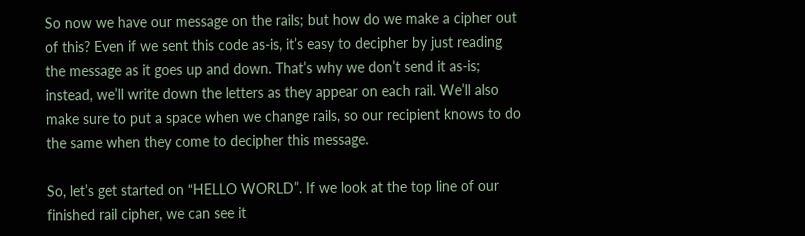So now we have our message on the rails; but how do we make a cipher out of this? Even if we sent this code as-is, it’s easy to decipher by just reading the message as it goes up and down. That’s why we don’t send it as-is; instead, we’ll write down the letters as they appear on each rail. We’ll also make sure to put a space when we change rails, so our recipient knows to do the same when they come to decipher this message.

So, let’s get started on “HELLO WORLD”. If we look at the top line of our finished rail cipher, we can see it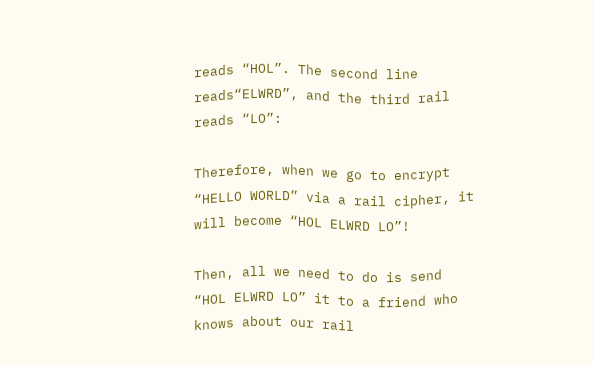reads “HOL”. The second line reads“ELWRD”, and the third rail reads “LO”:

Therefore, when we go to encrypt “HELLO WORLD” via a rail cipher, it will become “HOL ELWRD LO”!

Then, all we need to do is send “HOL ELWRD LO” it to a friend who knows about our rail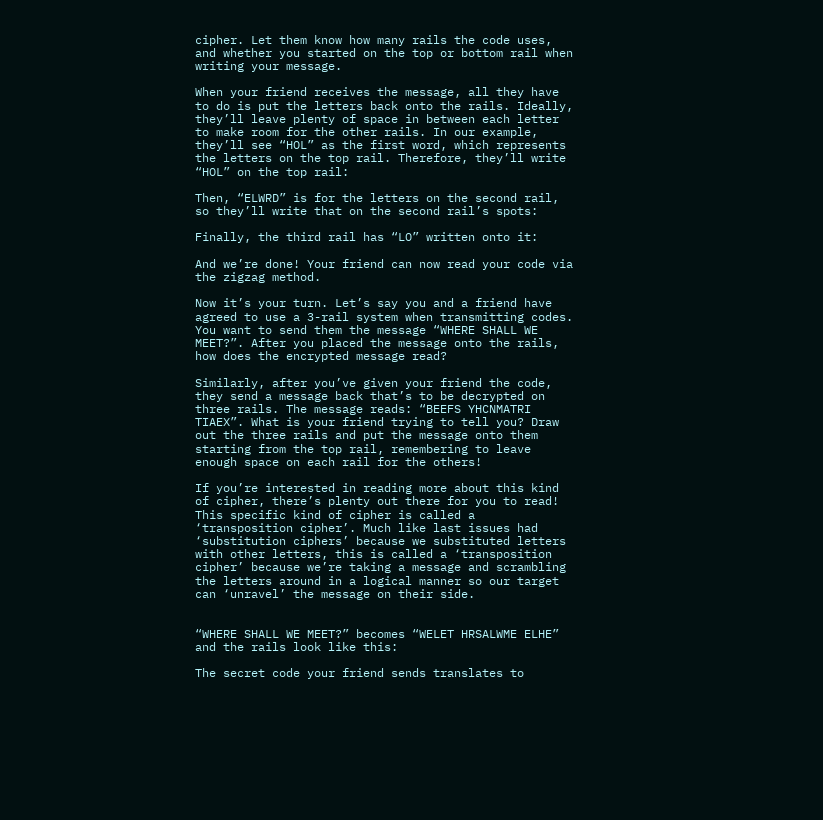cipher. Let them know how many rails the code uses, and whether you started on the top or bottom rail when writing your message.

When your friend receives the message, all they have to do is put the letters back onto the rails. Ideally, they’ll leave plenty of space in between each letter to make room for the other rails. In our example, they’ll see “HOL” as the first word, which represents the letters on the top rail. Therefore, they’ll write “HOL” on the top rail:

Then, “ELWRD” is for the letters on the second rail, so they’ll write that on the second rail’s spots:

Finally, the third rail has “LO” written onto it:

And we’re done! Your friend can now read your code via the zigzag method.

Now it’s your turn. Let’s say you and a friend have agreed to use a 3-rail system when transmitting codes. You want to send them the message “WHERE SHALL WE MEET?”. After you placed the message onto the rails, how does the encrypted message read?

Similarly, after you’ve given your friend the code, they send a message back that’s to be decrypted on three rails. The message reads: “BEEFS YHCNMATRI TIAEX”. What is your friend trying to tell you? Draw out the three rails and put the message onto them starting from the top rail, remembering to leave enough space on each rail for the others!

If you’re interested in reading more about this kind of cipher, there’s plenty out there for you to read! This specific kind of cipher is called a ‘transposition cipher’. Much like last issues had ‘substitution ciphers’ because we substituted letters with other letters, this is called a ‘transposition cipher’ because we’re taking a message and scrambling the letters around in a logical manner so our target can ‘unravel’ the message on their side.


“WHERE SHALL WE MEET?” becomes “WELET HRSALWME ELHE” and the rails look like this:

The secret code your friend sends translates to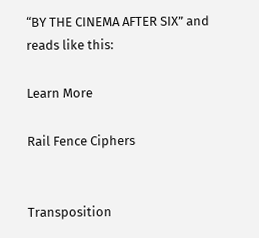“BY THE CINEMA AFTER SIX” and reads like this:

Learn More

Rail Fence Ciphers


Transposition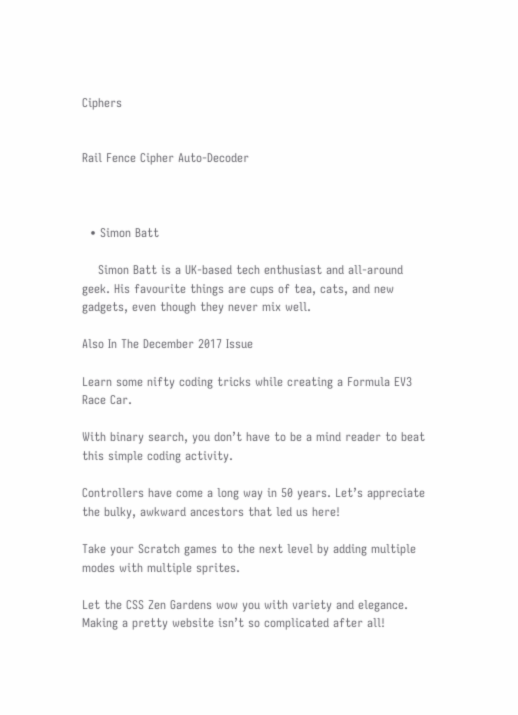Ciphers


Rail Fence Cipher Auto-Decoder



  • Simon Batt

    Simon Batt is a UK-based tech enthusiast and all-around geek. His favourite things are cups of tea, cats, and new gadgets, even though they never mix well.

Also In The December 2017 Issue

Learn some nifty coding tricks while creating a Formula EV3 Race Car.

With binary search, you don’t have to be a mind reader to beat this simple coding activity.

Controllers have come a long way in 50 years. Let’s appreciate the bulky, awkward ancestors that led us here!

Take your Scratch games to the next level by adding multiple modes with multiple sprites.

Let the CSS Zen Gardens wow you with variety and elegance. Making a pretty website isn’t so complicated after all!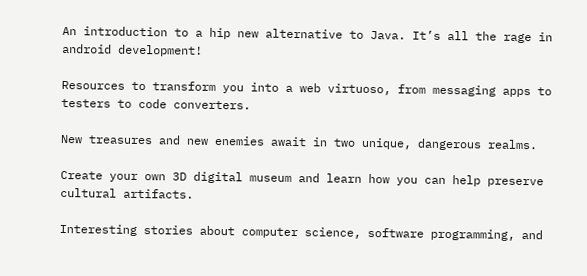An introduction to a hip new alternative to Java. It’s all the rage in android development!

Resources to transform you into a web virtuoso, from messaging apps to testers to code converters.

New treasures and new enemies await in two unique, dangerous realms.

Create your own 3D digital museum and learn how you can help preserve cultural artifacts.

Interesting stories about computer science, software programming, and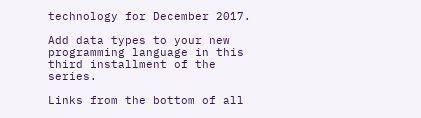technology for December 2017.

Add data types to your new programming language in this third installment of the series.

Links from the bottom of all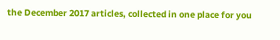the December 2017 articles, collected in one place for you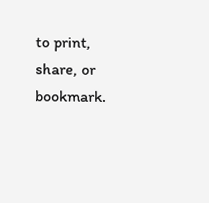to print, share, or bookmark.